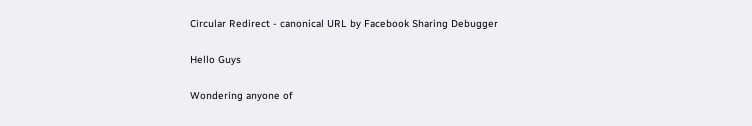Circular Redirect - canonical URL by Facebook Sharing Debugger

Hello Guys

Wondering anyone of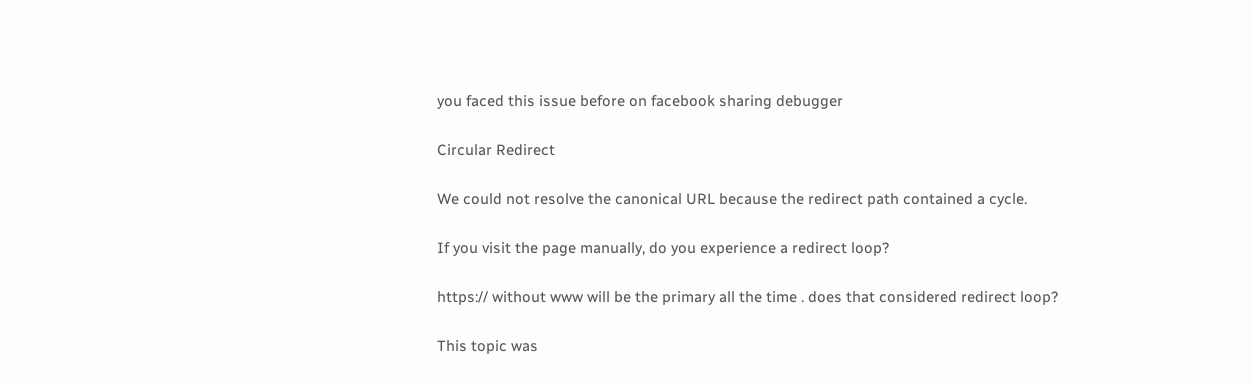you faced this issue before on facebook sharing debugger

Circular Redirect

We could not resolve the canonical URL because the redirect path contained a cycle.

If you visit the page manually, do you experience a redirect loop?

https:// without www will be the primary all the time . does that considered redirect loop?

This topic was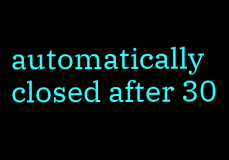automatically closed after 30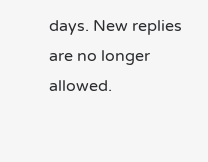days. New replies are no longer allowed.